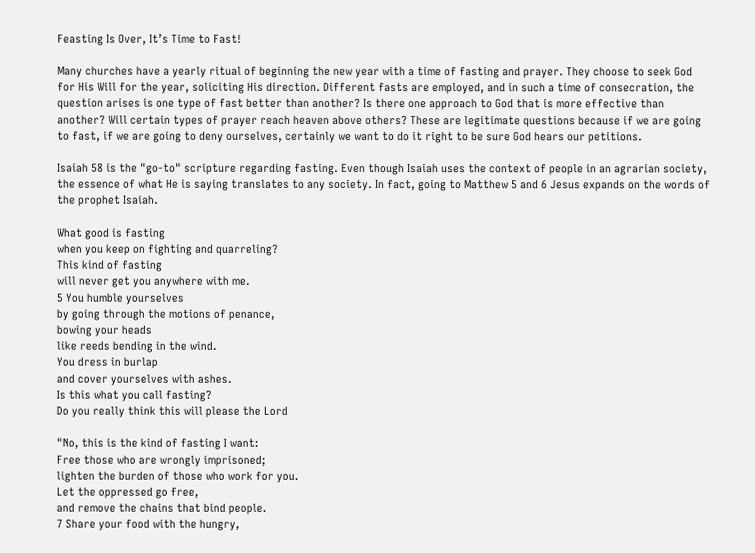Feasting Is Over, It’s Time to Fast!

Many churches have a yearly ritual of beginning the new year with a time of fasting and prayer. They choose to seek God for His Will for the year, soliciting His direction. Different fasts are employed, and in such a time of consecration, the question arises is one type of fast better than another? Is there one approach to God that is more effective than another? Will certain types of prayer reach heaven above others? These are legitimate questions because if we are going to fast, if we are going to deny ourselves, certainly we want to do it right to be sure God hears our petitions.

Isaiah 58 is the "go-to" scripture regarding fasting. Even though Isaiah uses the context of people in an agrarian society, the essence of what He is saying translates to any society. In fact, going to Matthew 5 and 6 Jesus expands on the words of the prophet Isaiah.

What good is fasting
when you keep on fighting and quarreling?
This kind of fasting
will never get you anywhere with me.
5 You humble yourselves
by going through the motions of penance,
bowing your heads
like reeds bending in the wind.
You dress in burlap
and cover yourselves with ashes.
Is this what you call fasting?
Do you really think this will please the Lord

"No, this is the kind of fasting I want:
Free those who are wrongly imprisoned;
lighten the burden of those who work for you.
Let the oppressed go free,
and remove the chains that bind people.
7 Share your food with the hungry,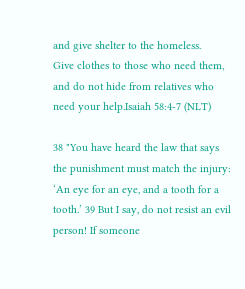and give shelter to the homeless.
Give clothes to those who need them,
and do not hide from relatives who need your help.Isaiah 58:4-7 (NLT)

38 "You have heard the law that says the punishment must match the injury: ‘An eye for an eye, and a tooth for a tooth.’ 39 But I say, do not resist an evil person! If someone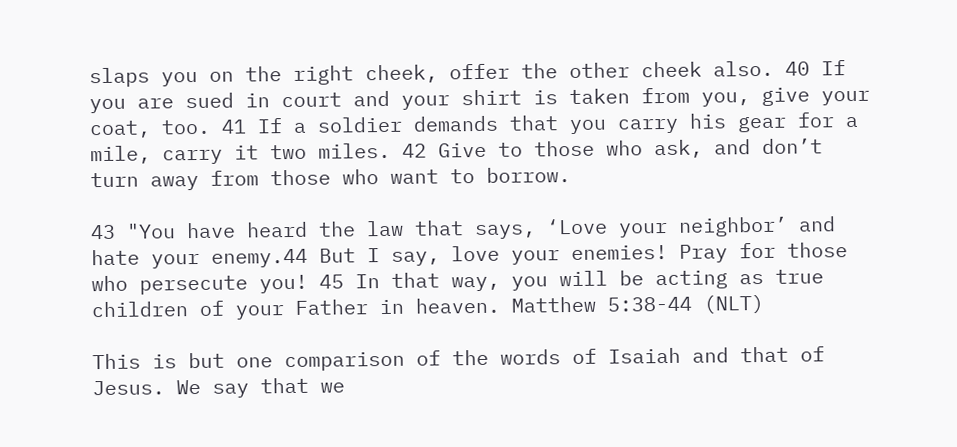slaps you on the right cheek, offer the other cheek also. 40 If you are sued in court and your shirt is taken from you, give your coat, too. 41 If a soldier demands that you carry his gear for a mile, carry it two miles. 42 Give to those who ask, and don’t turn away from those who want to borrow.

43 "You have heard the law that says, ‘Love your neighbor’ and hate your enemy.44 But I say, love your enemies! Pray for those who persecute you! 45 In that way, you will be acting as true children of your Father in heaven. Matthew 5:38-44 (NLT)

This is but one comparison of the words of Isaiah and that of Jesus. We say that we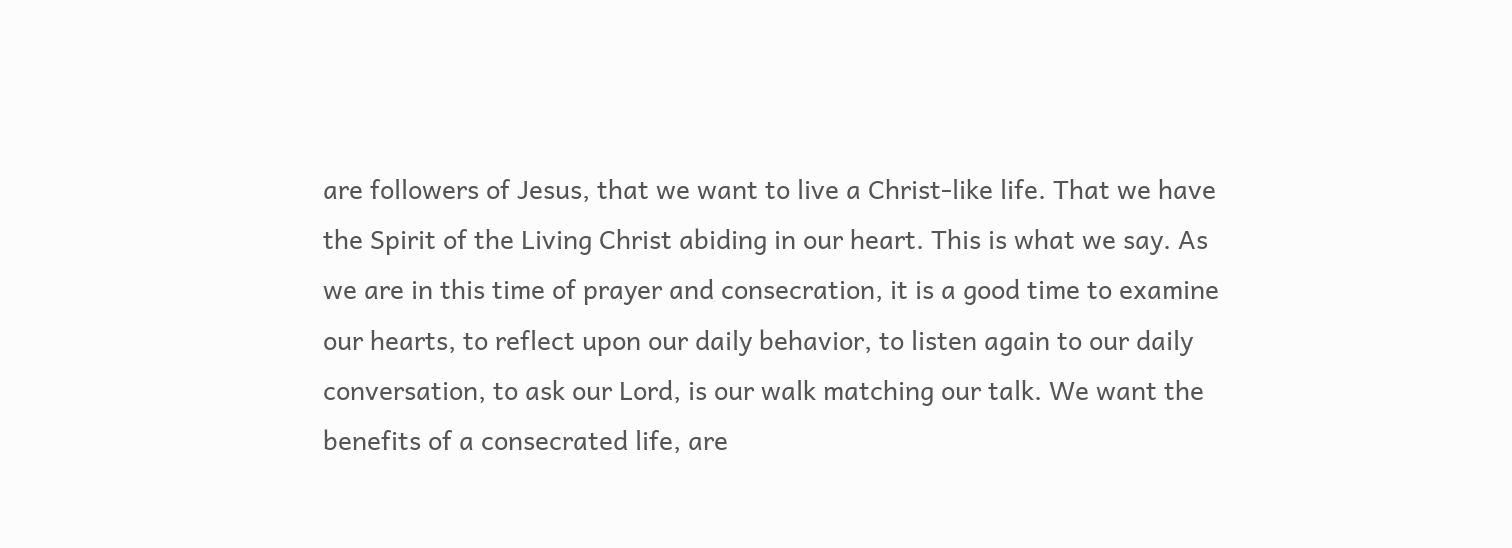are followers of Jesus, that we want to live a Christ-like life. That we have the Spirit of the Living Christ abiding in our heart. This is what we say. As we are in this time of prayer and consecration, it is a good time to examine our hearts, to reflect upon our daily behavior, to listen again to our daily conversation, to ask our Lord, is our walk matching our talk. We want the benefits of a consecrated life, are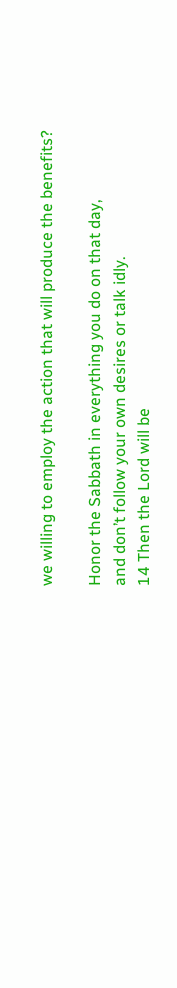we willing to employ the action that will produce the benefits?

Honor the Sabbath in everything you do on that day,
and don’t follow your own desires or talk idly.
14 Then the Lord will be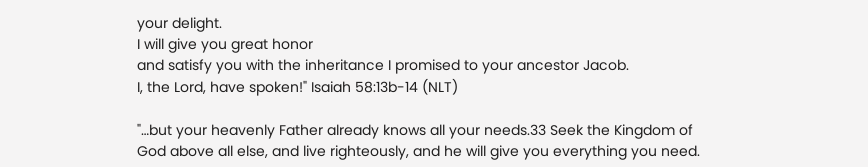your delight.
I will give you great honor
and satisfy you with the inheritance I promised to your ancestor Jacob.
I, the Lord, have spoken!" Isaiah 58:13b-14 (NLT)

"…but your heavenly Father already knows all your needs.33 Seek the Kingdom of God above all else, and live righteously, and he will give you everything you need.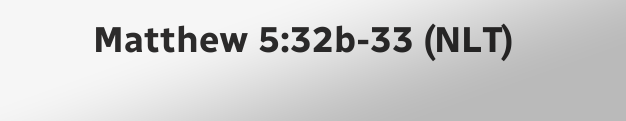Matthew 5:32b-33 (NLT)